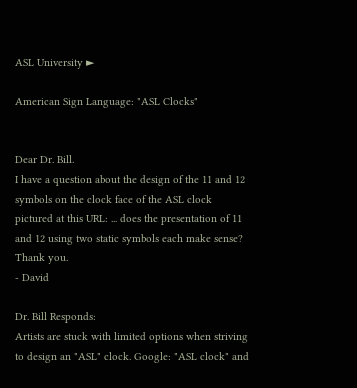ASL University ►

American Sign Language: "ASL Clocks"


Dear Dr. Bill.
I have a question about the design of the 11 and 12 symbols on the clock face of the ASL clock pictured at this URL: ... does the presentation of 11 and 12 using two static symbols each make sense?
Thank you.
- David

Dr. Bill Responds:
Artists are stuck with limited options when striving to design an "ASL" clock. Google: "ASL clock" and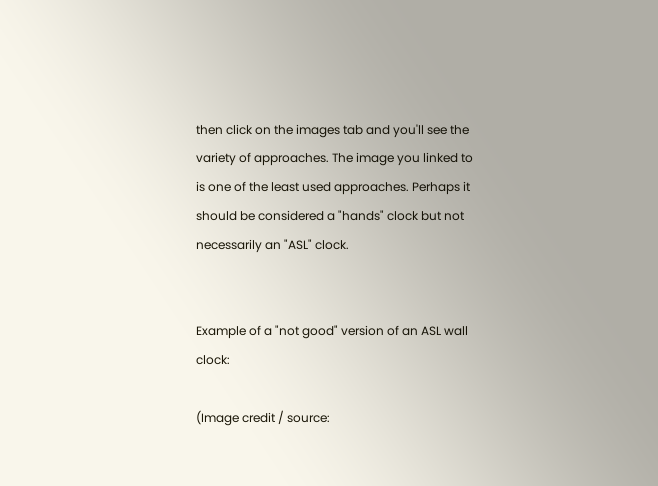then click on the images tab and you'll see the variety of approaches. The image you linked to is one of the least used approaches. Perhaps it should be considered a "hands" clock but not necessarily an "ASL" clock.


Example of a "not good" version of an ASL wall clock:

(Image credit / source: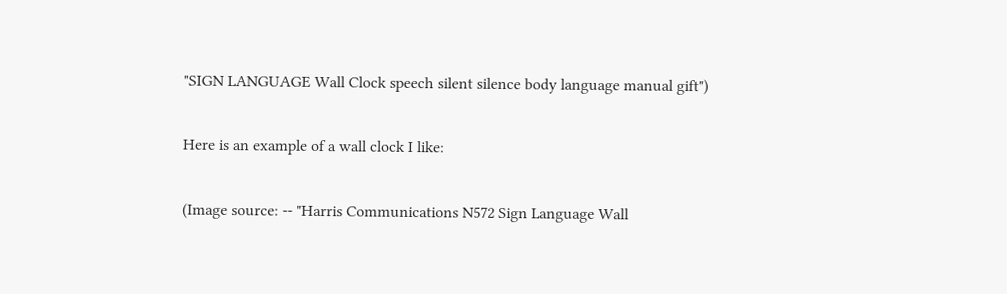"SIGN LANGUAGE Wall Clock speech silent silence body language manual gift")

Here is an example of a wall clock I like:

(Image source: -- "Harris Communications N572 Sign Language Wall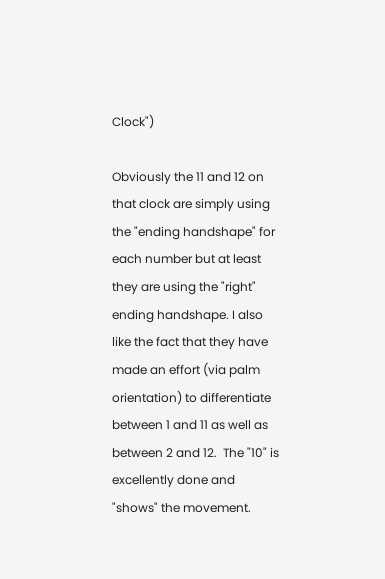Clock")

Obviously the 11 and 12 on that clock are simply using the "ending handshape" for each number but at least they are using the "right" ending handshape. I also like the fact that they have made an effort (via palm orientation) to differentiate between 1 and 11 as well as between 2 and 12.  The "10" is excellently done and "shows" the movement.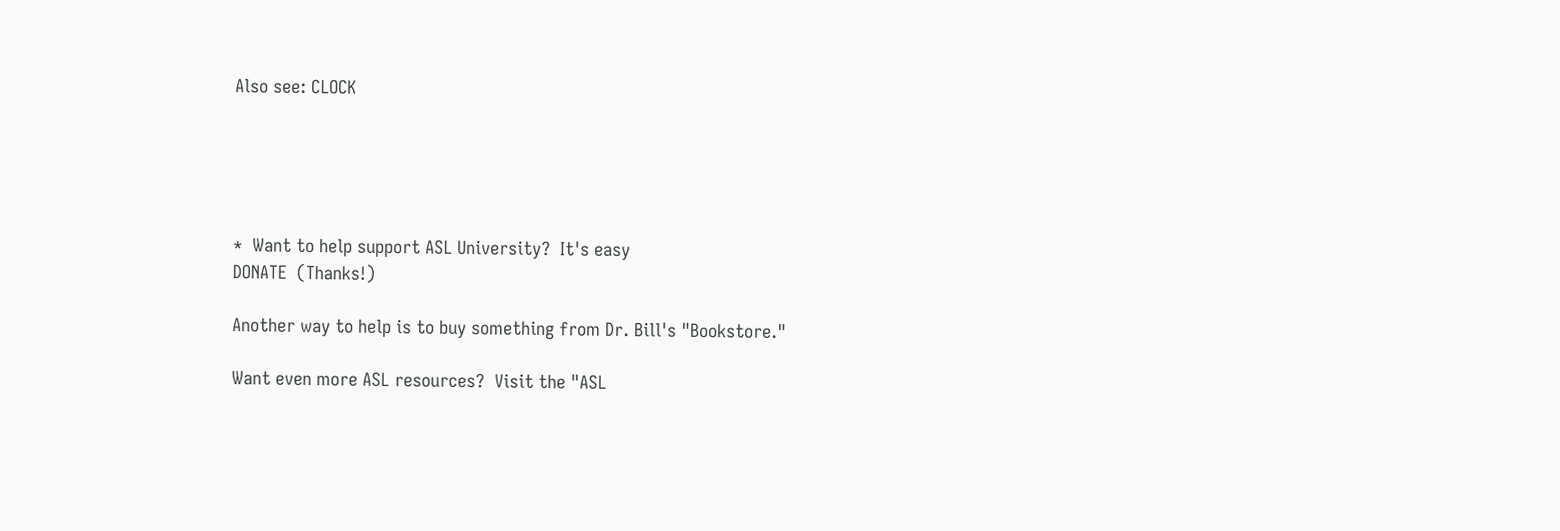Also see: CLOCK





*  Want to help support ASL University?  It's easy
DONATE  (Thanks!)

Another way to help is to buy something from Dr. Bill's "Bookstore."

Want even more ASL resources?  Visit the "ASL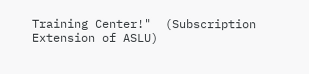Training Center!"  (Subscription Extension of ASLU)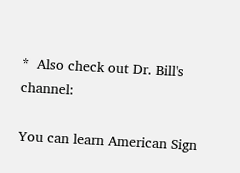*  Also check out Dr. Bill's channel:

You can learn American Sign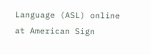Language (ASL) online at American Sign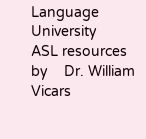Language University
ASL resources by    Dr. William Vicars